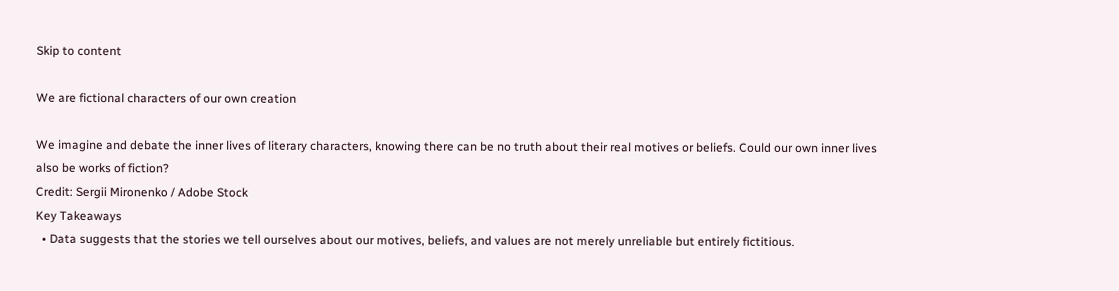Skip to content

We are fictional characters of our own creation

We imagine and debate the inner lives of literary characters, knowing there can be no truth about their real motives or beliefs. Could our own inner lives also be works of fiction?
Credit: Sergii Mironenko / Adobe Stock
Key Takeaways
  • Data suggests that the stories we tell ourselves about our motives, beliefs, and values are not merely unreliable but entirely fictitious.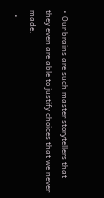• Our brains are such master storytellers that they even are able to justify choices that we never made.
  •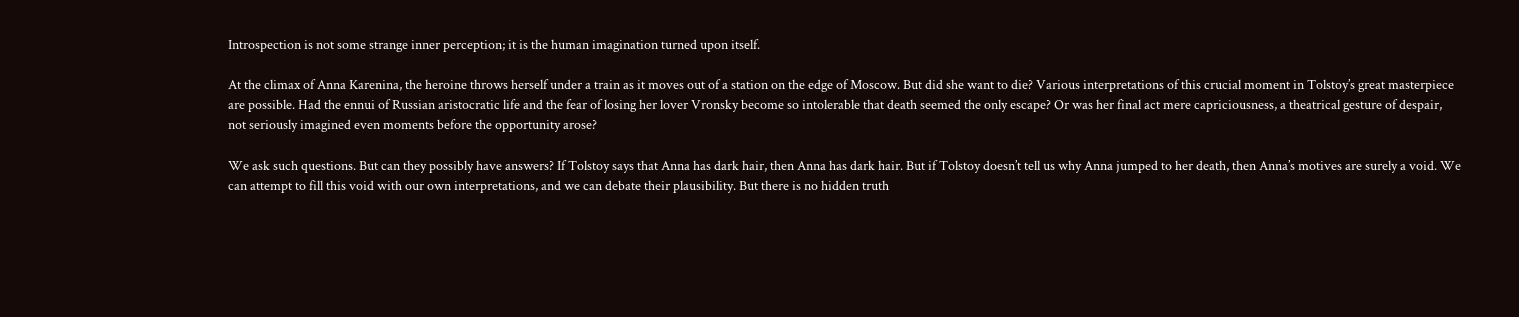Introspection is not some strange inner perception; it is the human imagination turned upon itself.

At the climax of Anna Karenina, the heroine throws herself under a train as it moves out of a station on the edge of Moscow. But did she want to die? Various interpretations of this crucial moment in Tolstoy’s great masterpiece are possible. Had the ennui of Russian aristocratic life and the fear of losing her lover Vronsky become so intolerable that death seemed the only escape? Or was her final act mere capriciousness, a theatrical gesture of despair, not seriously imagined even moments before the opportunity arose?

We ask such questions. But can they possibly have answers? If Tolstoy says that Anna has dark hair, then Anna has dark hair. But if Tolstoy doesn’t tell us why Anna jumped to her death, then Anna’s motives are surely a void. We can attempt to fill this void with our own interpretations, and we can debate their plausibility. But there is no hidden truth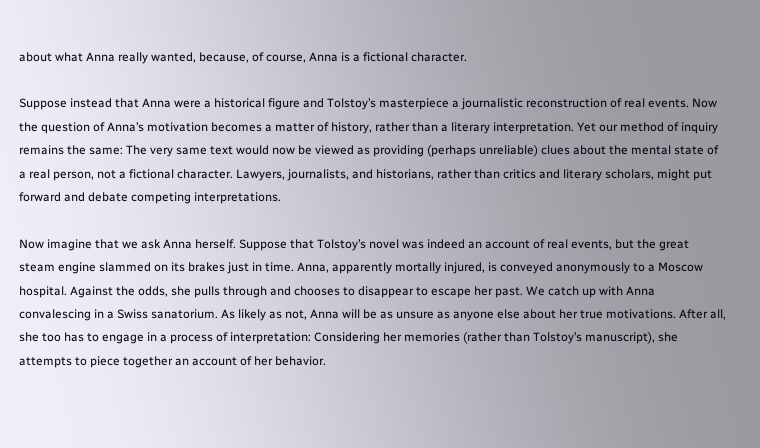about what Anna really wanted, because, of course, Anna is a fictional character.

Suppose instead that Anna were a historical figure and Tolstoy’s masterpiece a journalistic reconstruction of real events. Now the question of Anna’s motivation becomes a matter of history, rather than a literary interpretation. Yet our method of inquiry remains the same: The very same text would now be viewed as providing (perhaps unreliable) clues about the mental state of a real person, not a fictional character. Lawyers, journalists, and historians, rather than critics and literary scholars, might put forward and debate competing interpretations.

Now imagine that we ask Anna herself. Suppose that Tolstoy’s novel was indeed an account of real events, but the great steam engine slammed on its brakes just in time. Anna, apparently mortally injured, is conveyed anonymously to a Moscow hospital. Against the odds, she pulls through and chooses to disappear to escape her past. We catch up with Anna convalescing in a Swiss sanatorium. As likely as not, Anna will be as unsure as anyone else about her true motivations. After all, she too has to engage in a process of interpretation: Considering her memories (rather than Tolstoy’s manuscript), she attempts to piece together an account of her behavior.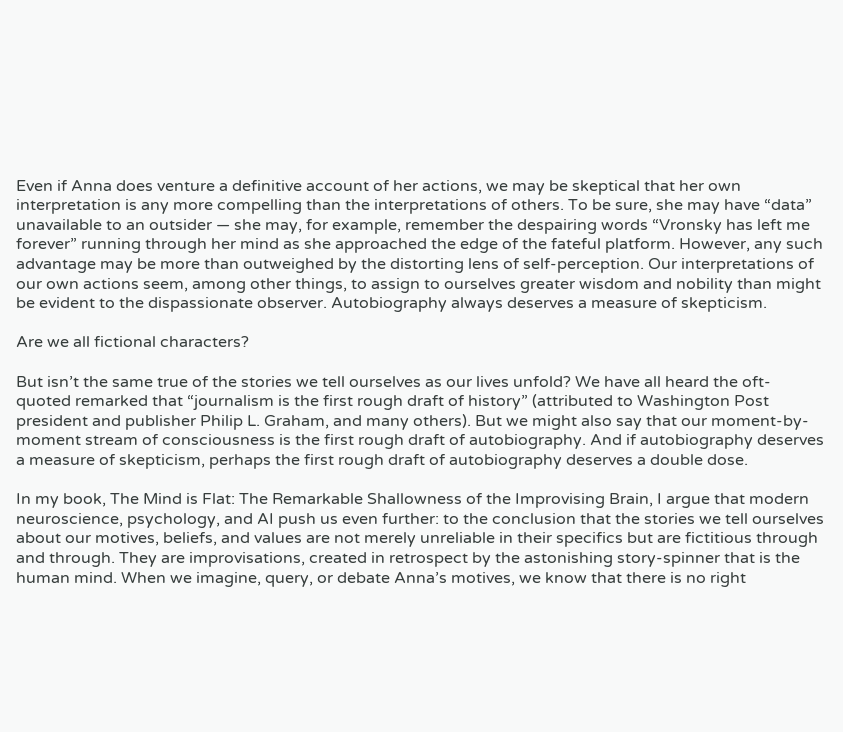Even if Anna does venture a definitive account of her actions, we may be skeptical that her own interpretation is any more compelling than the interpretations of others. To be sure, she may have “data” unavailable to an outsider — she may, for example, remember the despairing words “Vronsky has left me forever” running through her mind as she approached the edge of the fateful platform. However, any such advantage may be more than outweighed by the distorting lens of self-perception. Our interpretations of our own actions seem, among other things, to assign to ourselves greater wisdom and nobility than might be evident to the dispassionate observer. Autobiography always deserves a measure of skepticism.

Are we all fictional characters?

But isn’t the same true of the stories we tell ourselves as our lives unfold? We have all heard the oft-quoted remarked that “journalism is the first rough draft of history” (attributed to Washington Post president and publisher Philip L. Graham, and many others). But we might also say that our moment-by-moment stream of consciousness is the first rough draft of autobiography. And if autobiography deserves a measure of skepticism, perhaps the first rough draft of autobiography deserves a double dose.

In my book, The Mind is Flat: The Remarkable Shallowness of the Improvising Brain, I argue that modern neuroscience, psychology, and AI push us even further: to the conclusion that the stories we tell ourselves about our motives, beliefs, and values are not merely unreliable in their specifics but are fictitious through and through. They are improvisations, created in retrospect by the astonishing story-spinner that is the human mind. When we imagine, query, or debate Anna’s motives, we know that there is no right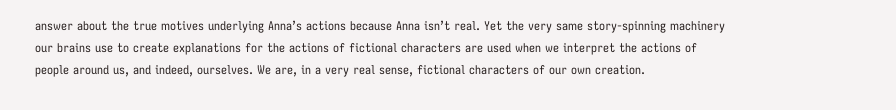answer about the true motives underlying Anna’s actions because Anna isn’t real. Yet the very same story-spinning machinery our brains use to create explanations for the actions of fictional characters are used when we interpret the actions of people around us, and indeed, ourselves. We are, in a very real sense, fictional characters of our own creation.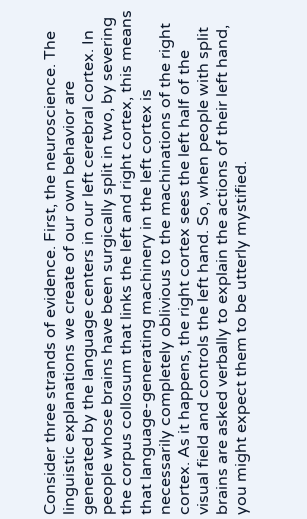Consider three strands of evidence. First, the neuroscience. The linguistic explanations we create of our own behavior are generated by the language centers in our left cerebral cortex. In people whose brains have been surgically split in two, by severing the corpus collosum that links the left and right cortex, this means that language-generating machinery in the left cortex is necessarily completely oblivious to the machinations of the right cortex. As it happens, the right cortex sees the left half of the visual field and controls the left hand. So, when people with split brains are asked verbally to explain the actions of their left hand, you might expect them to be utterly mystified.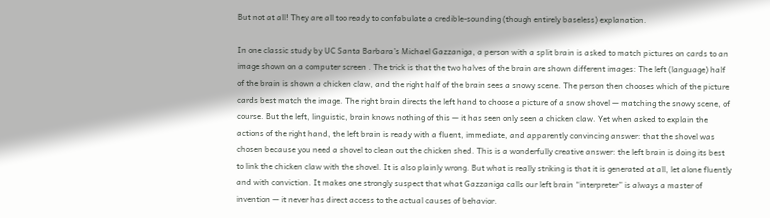But not at all! They are all too ready to confabulate a credible-sounding (though entirely baseless) explanation.

In one classic study by UC Santa Barbara’s Michael Gazzaniga, a person with a split brain is asked to match pictures on cards to an image shown on a computer screen . The trick is that the two halves of the brain are shown different images: The left (language) half of the brain is shown a chicken claw, and the right half of the brain sees a snowy scene. The person then chooses which of the picture cards best match the image. The right brain directs the left hand to choose a picture of a snow shovel — matching the snowy scene, of course. But the left, linguistic, brain knows nothing of this — it has seen only seen a chicken claw. Yet when asked to explain the actions of the right hand, the left brain is ready with a fluent, immediate, and apparently convincing answer: that the shovel was chosen because you need a shovel to clean out the chicken shed. This is a wonderfully creative answer: the left brain is doing its best to link the chicken claw with the shovel. It is also plainly wrong. But what is really striking is that it is generated at all, let alone fluently and with conviction. It makes one strongly suspect that what Gazzaniga calls our left brain “interpreter” is always a master of invention — it never has direct access to the actual causes of behavior.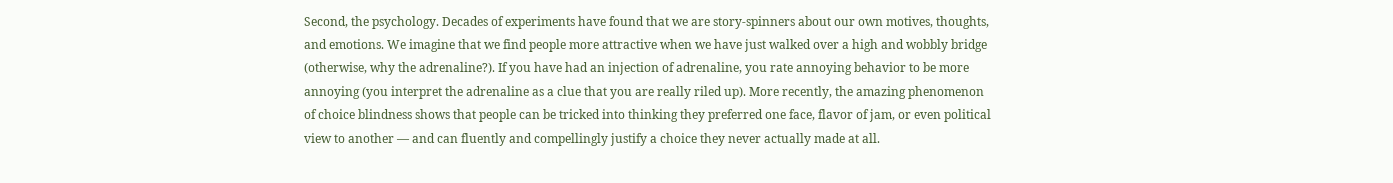Second, the psychology. Decades of experiments have found that we are story-spinners about our own motives, thoughts, and emotions. We imagine that we find people more attractive when we have just walked over a high and wobbly bridge (otherwise, why the adrenaline?). If you have had an injection of adrenaline, you rate annoying behavior to be more annoying (you interpret the adrenaline as a clue that you are really riled up). More recently, the amazing phenomenon of choice blindness shows that people can be tricked into thinking they preferred one face, flavor of jam, or even political view to another — and can fluently and compellingly justify a choice they never actually made at all.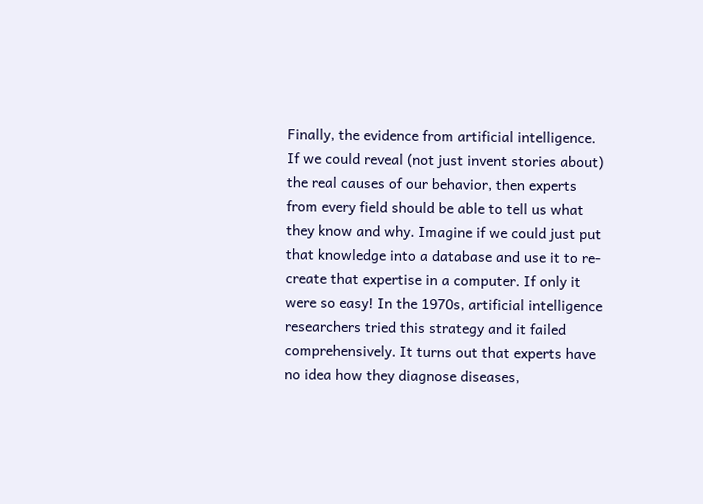Finally, the evidence from artificial intelligence. If we could reveal (not just invent stories about) the real causes of our behavior, then experts from every field should be able to tell us what they know and why. Imagine if we could just put that knowledge into a database and use it to re-create that expertise in a computer. If only it were so easy! In the 1970s, artificial intelligence researchers tried this strategy and it failed comprehensively. It turns out that experts have no idea how they diagnose diseases,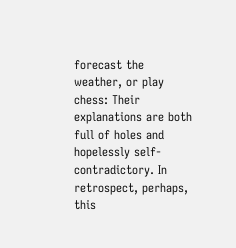forecast the weather, or play chess: Their explanations are both full of holes and hopelessly self-contradictory. In retrospect, perhaps, this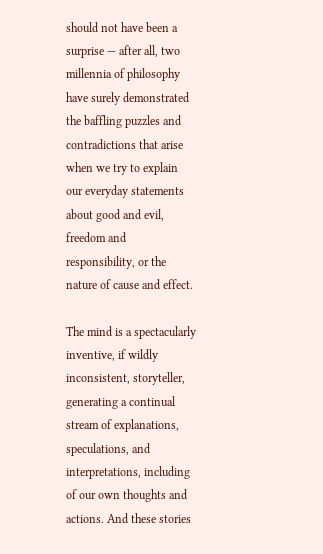should not have been a surprise — after all, two millennia of philosophy have surely demonstrated the baffling puzzles and contradictions that arise when we try to explain our everyday statements about good and evil, freedom and responsibility, or the nature of cause and effect.

The mind is a spectacularly inventive, if wildly inconsistent, storyteller, generating a continual stream of explanations, speculations, and interpretations, including of our own thoughts and actions. And these stories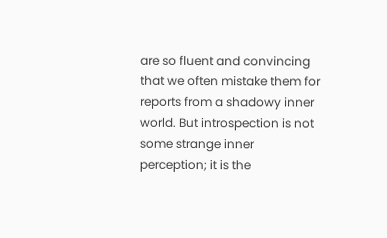are so fluent and convincing that we often mistake them for reports from a shadowy inner world. But introspection is not some strange inner perception; it is the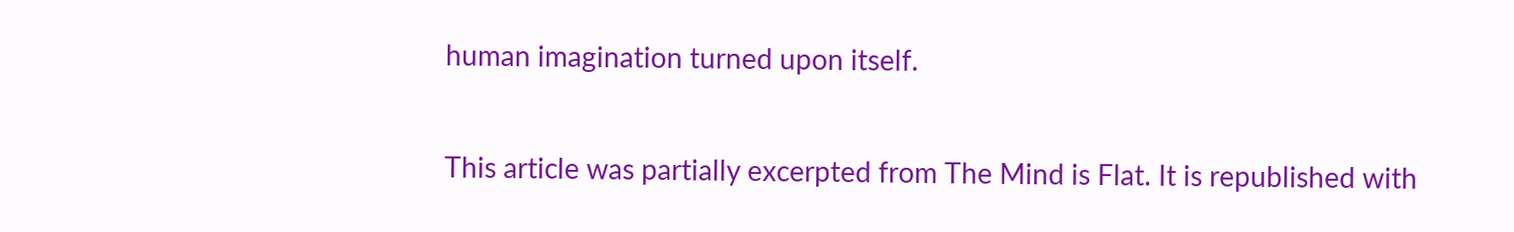human imagination turned upon itself.

This article was partially excerpted from The Mind is Flat. It is republished with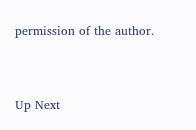permission of the author.


Up Next